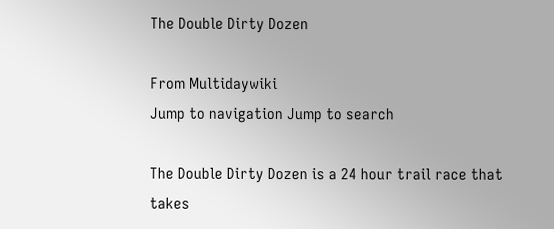The Double Dirty Dozen

From Multidaywiki
Jump to navigation Jump to search

The Double Dirty Dozen is a 24 hour trail race that takes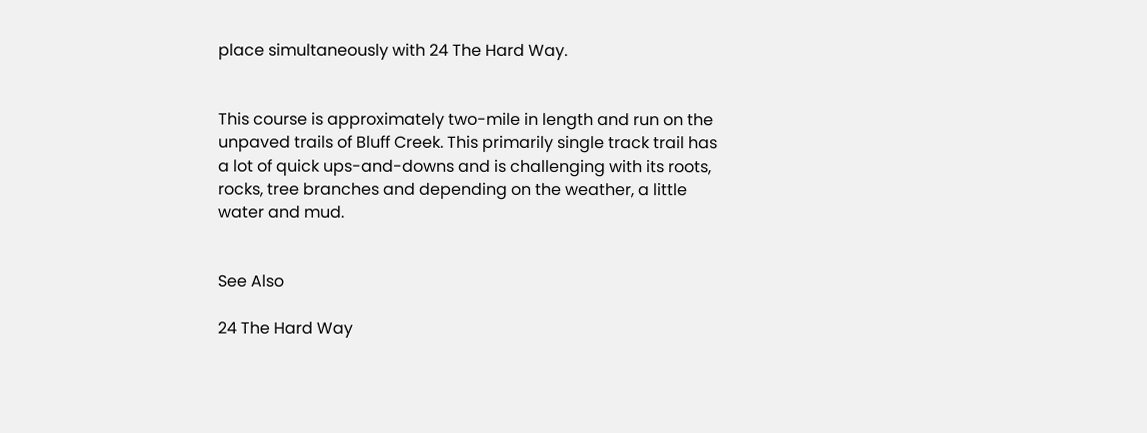place simultaneously with 24 The Hard Way.


This course is approximately two-mile in length and run on the unpaved trails of Bluff Creek. This primarily single track trail has a lot of quick ups-and-downs and is challenging with its roots, rocks, tree branches and depending on the weather, a little water and mud.


See Also

24 The Hard Way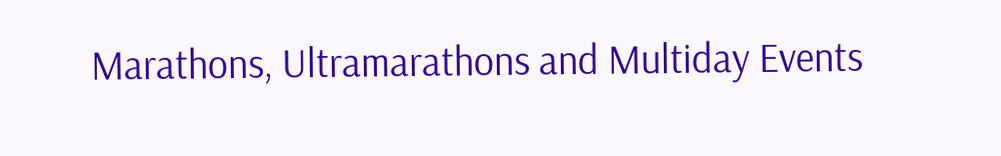Marathons, Ultramarathons and Multiday Events